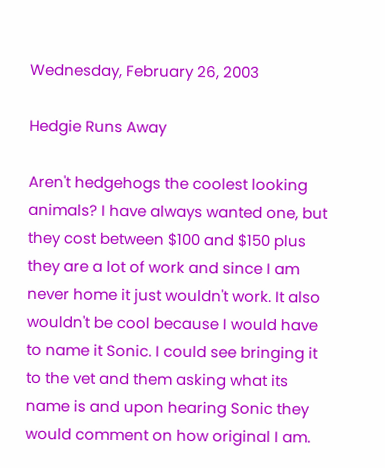Wednesday, February 26, 2003

Hedgie Runs Away

Aren't hedgehogs the coolest looking animals? I have always wanted one, but they cost between $100 and $150 plus they are a lot of work and since I am never home it just wouldn't work. It also wouldn't be cool because I would have to name it Sonic. I could see bringing it to the vet and them asking what its name is and upon hearing Sonic they would comment on how original I am.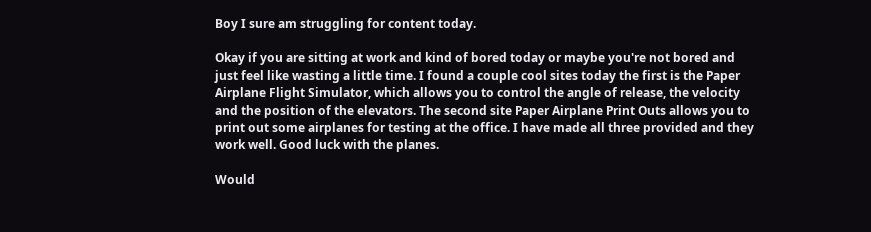Boy I sure am struggling for content today.

Okay if you are sitting at work and kind of bored today or maybe you're not bored and just feel like wasting a little time. I found a couple cool sites today the first is the Paper Airplane Flight Simulator, which allows you to control the angle of release, the velocity and the position of the elevators. The second site Paper Airplane Print Outs allows you to print out some airplanes for testing at the office. I have made all three provided and they work well. Good luck with the planes.

Would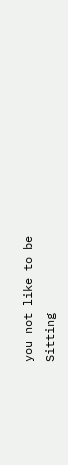you not like to be
Sitting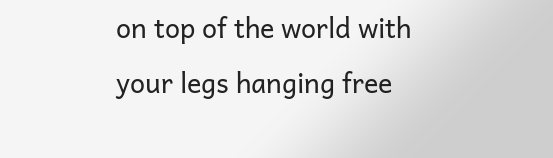on top of the world with
your legs hanging free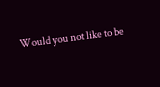Would you not like to be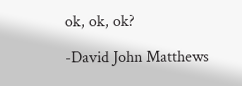ok, ok, ok?

-David John Matthews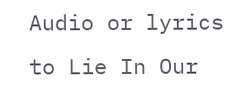Audio or lyrics to Lie In Our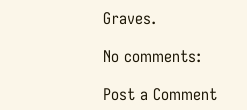Graves.

No comments:

Post a Comment